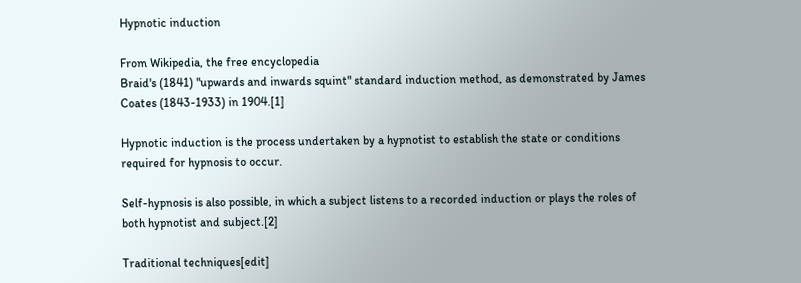Hypnotic induction

From Wikipedia, the free encyclopedia
Braid's (1841) "upwards and inwards squint" standard induction method, as demonstrated by James Coates (1843-1933) in 1904.[1]

Hypnotic induction is the process undertaken by a hypnotist to establish the state or conditions required for hypnosis to occur.

Self-hypnosis is also possible, in which a subject listens to a recorded induction or plays the roles of both hypnotist and subject.[2]

Traditional techniques[edit]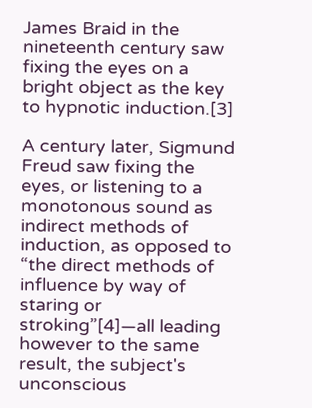James Braid in the nineteenth century saw fixing the eyes on a bright object as the key to hypnotic induction.[3]

A century later, Sigmund Freud saw fixing the eyes, or listening to a monotonous sound as indirect methods of induction, as opposed to “the direct methods of influence by way of staring or stroking”[4]—all leading however to the same result, the subject's unconscious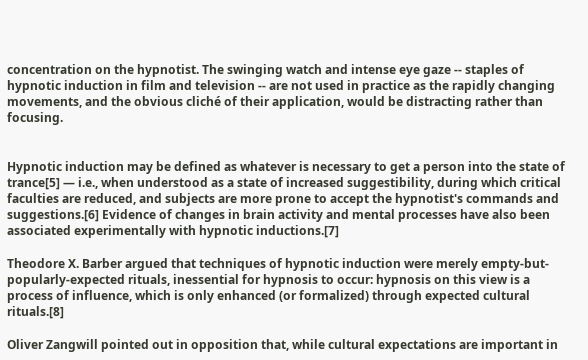concentration on the hypnotist. The swinging watch and intense eye gaze -- staples of hypnotic induction in film and television -- are not used in practice as the rapidly changing movements, and the obvious cliché of their application, would be distracting rather than focusing.


Hypnotic induction may be defined as whatever is necessary to get a person into the state of trance[5] — i.e., when understood as a state of increased suggestibility, during which critical faculties are reduced, and subjects are more prone to accept the hypnotist's commands and suggestions.[6] Evidence of changes in brain activity and mental processes have also been associated experimentally with hypnotic inductions.[7]

Theodore X. Barber argued that techniques of hypnotic induction were merely empty-but-popularly-expected rituals, inessential for hypnosis to occur: hypnosis on this view is a process of influence, which is only enhanced (or formalized) through expected cultural rituals.[8]

Oliver Zangwill pointed out in opposition that, while cultural expectations are important in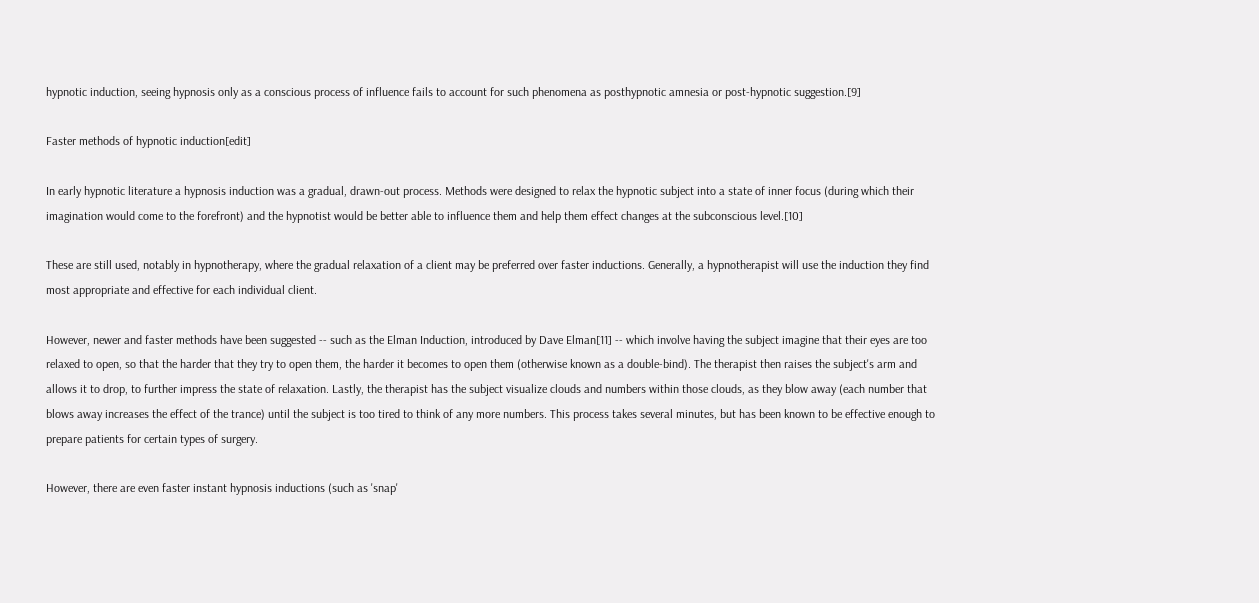hypnotic induction, seeing hypnosis only as a conscious process of influence fails to account for such phenomena as posthypnotic amnesia or post-hypnotic suggestion.[9]

Faster methods of hypnotic induction[edit]

In early hypnotic literature a hypnosis induction was a gradual, drawn-out process. Methods were designed to relax the hypnotic subject into a state of inner focus (during which their imagination would come to the forefront) and the hypnotist would be better able to influence them and help them effect changes at the subconscious level.[10]

These are still used, notably in hypnotherapy, where the gradual relaxation of a client may be preferred over faster inductions. Generally, a hypnotherapist will use the induction they find most appropriate and effective for each individual client.

However, newer and faster methods have been suggested -- such as the Elman Induction, introduced by Dave Elman[11] -- which involve having the subject imagine that their eyes are too relaxed to open, so that the harder that they try to open them, the harder it becomes to open them (otherwise known as a double-bind). The therapist then raises the subject's arm and allows it to drop, to further impress the state of relaxation. Lastly, the therapist has the subject visualize clouds and numbers within those clouds, as they blow away (each number that blows away increases the effect of the trance) until the subject is too tired to think of any more numbers. This process takes several minutes, but has been known to be effective enough to prepare patients for certain types of surgery.

However, there are even faster instant hypnosis inductions (such as 'snap'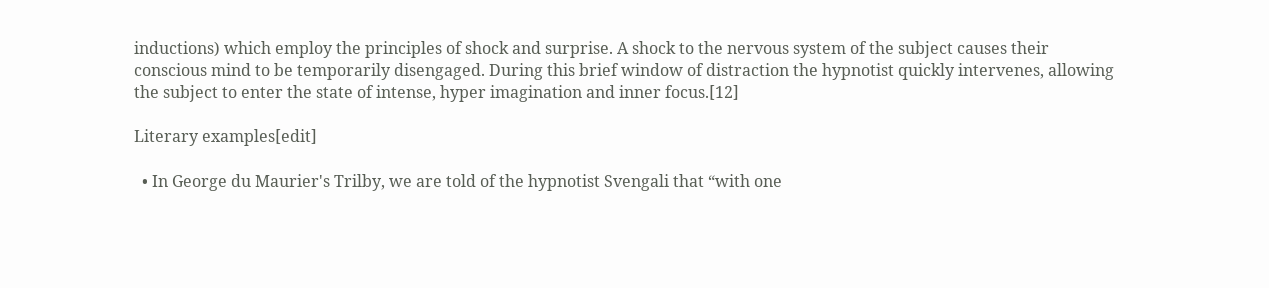inductions) which employ the principles of shock and surprise. A shock to the nervous system of the subject causes their conscious mind to be temporarily disengaged. During this brief window of distraction the hypnotist quickly intervenes, allowing the subject to enter the state of intense, hyper imagination and inner focus.[12]

Literary examples[edit]

  • In George du Maurier's Trilby, we are told of the hypnotist Svengali that “with one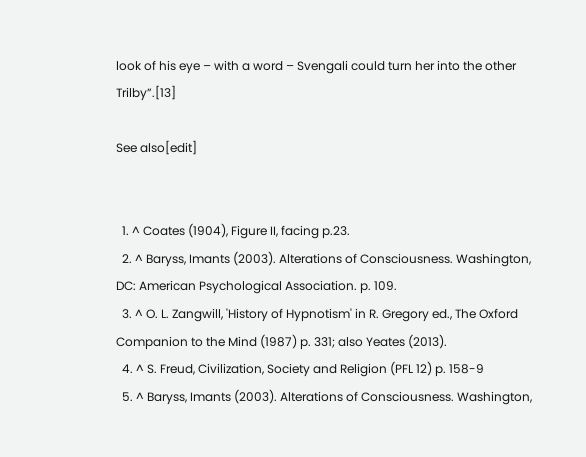look of his eye – with a word – Svengali could turn her into the other Trilby”.[13]

See also[edit]


  1. ^ Coates (1904), Figure II, facing p.23.
  2. ^ Baryss, Imants (2003). Alterations of Consciousness. Washington, DC: American Psychological Association. p. 109.
  3. ^ O. L. Zangwill, 'History of Hypnotism' in R. Gregory ed., The Oxford Companion to the Mind (1987) p. 331; also Yeates (2013).
  4. ^ S. Freud, Civilization, Society and Religion (PFL 12) p. 158-9
  5. ^ Baryss, Imants (2003). Alterations of Consciousness. Washington,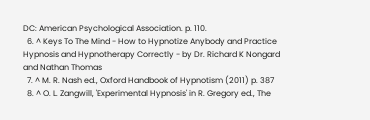DC: American Psychological Association. p. 110.
  6. ^ Keys To The Mind - How to Hypnotize Anybody and Practice Hypnosis and Hypnotherapy Correctly - by Dr. Richard K Nongard and Nathan Thomas
  7. ^ M. R. Nash ed., Oxford Handbook of Hypnotism (2011) p. 387
  8. ^ O. L. Zangwill, 'Experimental Hypnosis' in R. Gregory ed., The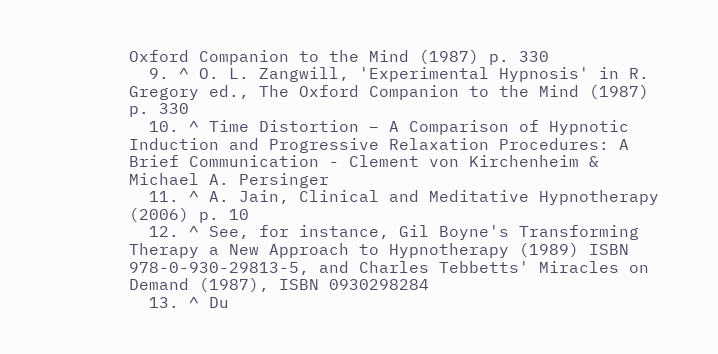Oxford Companion to the Mind (1987) p. 330
  9. ^ O. L. Zangwill, 'Experimental Hypnosis' in R. Gregory ed., The Oxford Companion to the Mind (1987) p. 330
  10. ^ Time Distortion – A Comparison of Hypnotic Induction and Progressive Relaxation Procedures: A Brief Communication - Clement von Kirchenheim & Michael A. Persinger
  11. ^ A. Jain, Clinical and Meditative Hypnotherapy (2006) p. 10
  12. ^ See, for instance, Gil Boyne's Transforming Therapy a New Approach to Hypnotherapy (1989) ISBN 978-0-930-29813-5, and Charles Tebbetts' Miracles on Demand (1987), ISBN 0930298284
  13. ^ Du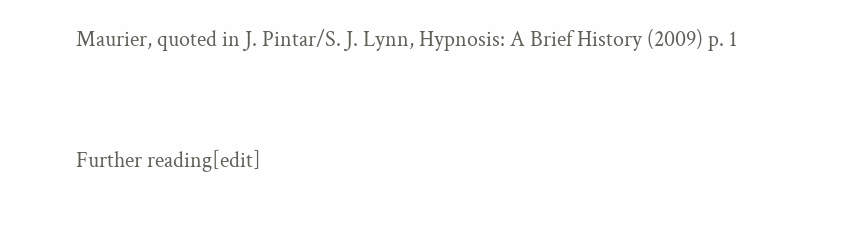Maurier, quoted in J. Pintar/S. J. Lynn, Hypnosis: A Brief History (2009) p. 1


Further reading[edit]